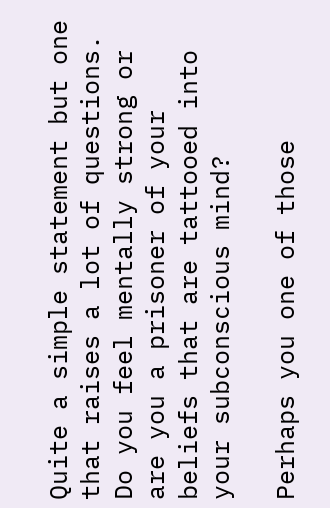Quite a simple statement but one that raises a lot of questions. Do you feel mentally strong or are you a prisoner of your beliefs that are tattooed into your subconscious mind?

Perhaps you one of those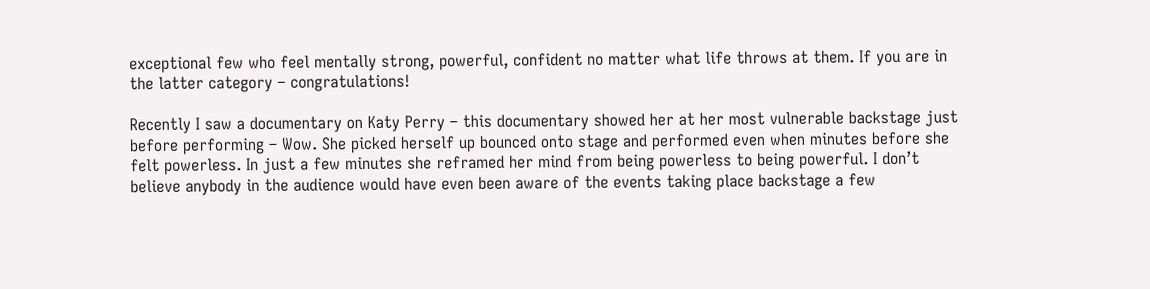exceptional few who feel mentally strong, powerful, confident no matter what life throws at them. If you are in the latter category – congratulations!

Recently I saw a documentary on Katy Perry – this documentary showed her at her most vulnerable backstage just before performing – Wow. She picked herself up bounced onto stage and performed even when minutes before she felt powerless. In just a few minutes she reframed her mind from being powerless to being powerful. I don’t believe anybody in the audience would have even been aware of the events taking place backstage a few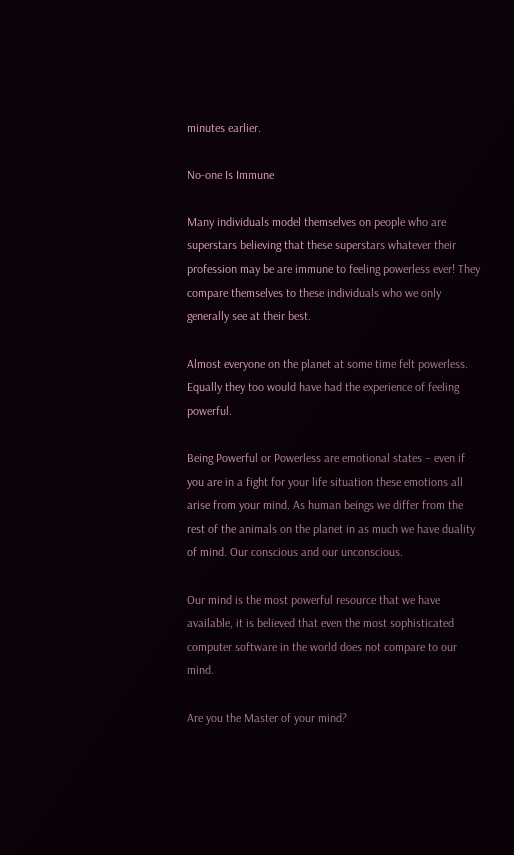minutes earlier.

No-one Is Immune

Many individuals model themselves on people who are superstars believing that these superstars whatever their profession may be are immune to feeling powerless ever! They compare themselves to these individuals who we only generally see at their best.

Almost everyone on the planet at some time felt powerless. Equally they too would have had the experience of feeling powerful.

Being Powerful or Powerless are emotional states – even if you are in a fight for your life situation these emotions all arise from your mind. As human beings we differ from the rest of the animals on the planet in as much we have duality of mind. Our conscious and our unconscious.

Our mind is the most powerful resource that we have available, it is believed that even the most sophisticated computer software in the world does not compare to our mind.

Are you the Master of your mind?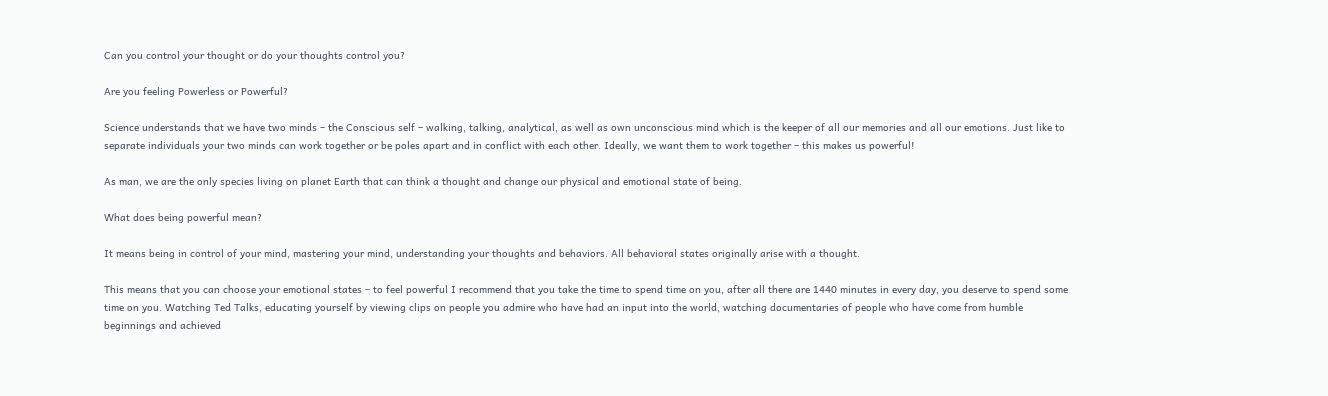Can you control your thought or do your thoughts control you?

Are you feeling Powerless or Powerful?

Science understands that we have two minds – the Conscious self – walking, talking, analytical, as well as own unconscious mind which is the keeper of all our memories and all our emotions. Just like to separate individuals your two minds can work together or be poles apart and in conflict with each other. Ideally, we want them to work together – this makes us powerful!

As man, we are the only species living on planet Earth that can think a thought and change our physical and emotional state of being.

What does being powerful mean?

It means being in control of your mind, mastering your mind, understanding your thoughts and behaviors. All behavioral states originally arise with a thought.

This means that you can choose your emotional states – to feel powerful I recommend that you take the time to spend time on you, after all there are 1440 minutes in every day, you deserve to spend some time on you. Watching Ted Talks, educating yourself by viewing clips on people you admire who have had an input into the world, watching documentaries of people who have come from humble beginnings and achieved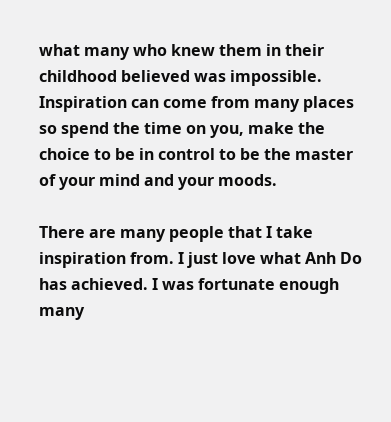what many who knew them in their childhood believed was impossible. Inspiration can come from many places so spend the time on you, make the choice to be in control to be the master of your mind and your moods.

There are many people that I take inspiration from. I just love what Anh Do has achieved. I was fortunate enough many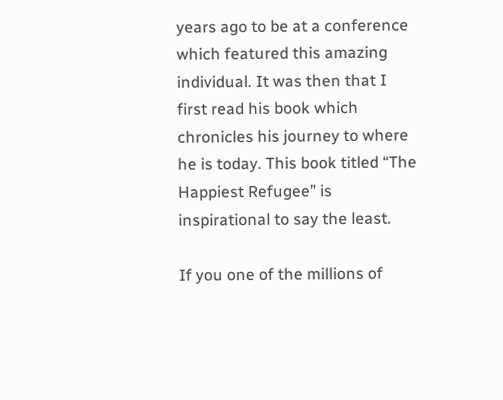years ago to be at a conference which featured this amazing individual. It was then that I first read his book which chronicles his journey to where he is today. This book titled “The Happiest Refugee” is inspirational to say the least.

If you one of the millions of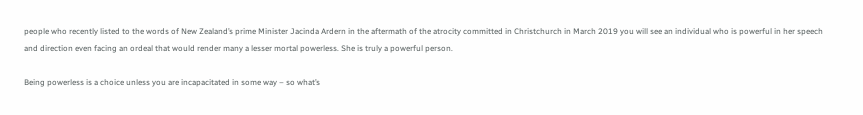people who recently listed to the words of New Zealand’s prime Minister Jacinda Ardern in the aftermath of the atrocity committed in Christchurch in March 2019 you will see an individual who is powerful in her speech and direction even facing an ordeal that would render many a lesser mortal powerless. She is truly a powerful person.

Being powerless is a choice unless you are incapacitated in some way – so what’s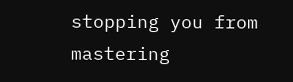stopping you from mastering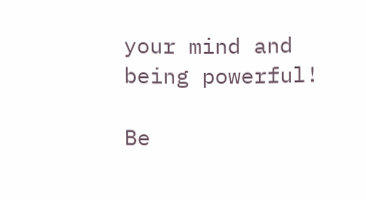your mind and being powerful!

Be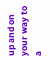up and on your way to a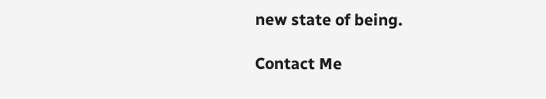new state of being.

Contact Me